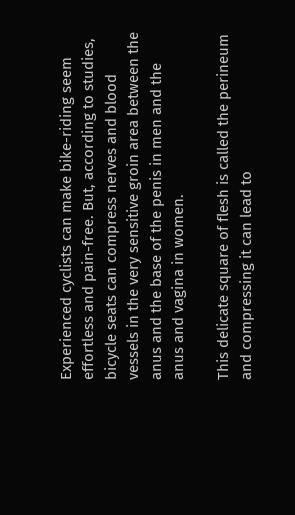Experienced cyclists can make bike-riding seem effortless and pain-free. But, according to studies, bicycle seats can compress nerves and blood vessels in the very sensitive groin area between the anus and the base of the penis in men and the anus and vagina in women.

This delicate square of flesh is called the perineum and compressing it can lead to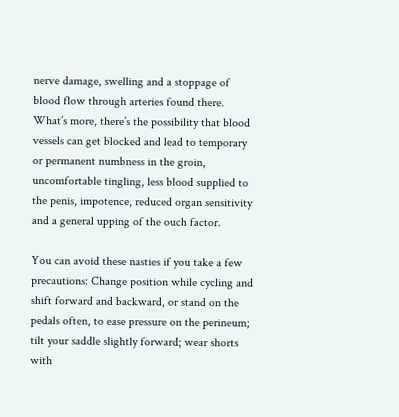nerve damage, swelling and a stoppage of blood flow through arteries found there. What’s more, there’s the possibility that blood vessels can get blocked and lead to temporary or permanent numbness in the groin, uncomfortable tingling, less blood supplied to the penis, impotence, reduced organ sensitivity and a general upping of the ouch factor.

You can avoid these nasties if you take a few precautions: Change position while cycling and shift forward and backward, or stand on the pedals often, to ease pressure on the perineum; tilt your saddle slightly forward; wear shorts with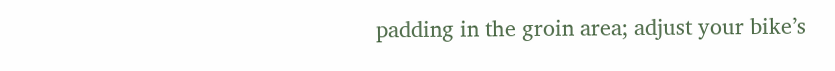padding in the groin area; adjust your bike’s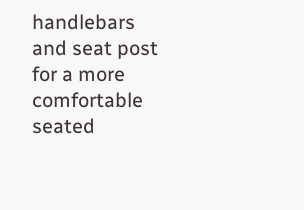handlebars and seat post for a more comfortable seated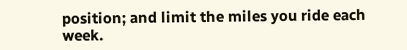position; and limit the miles you ride each week.